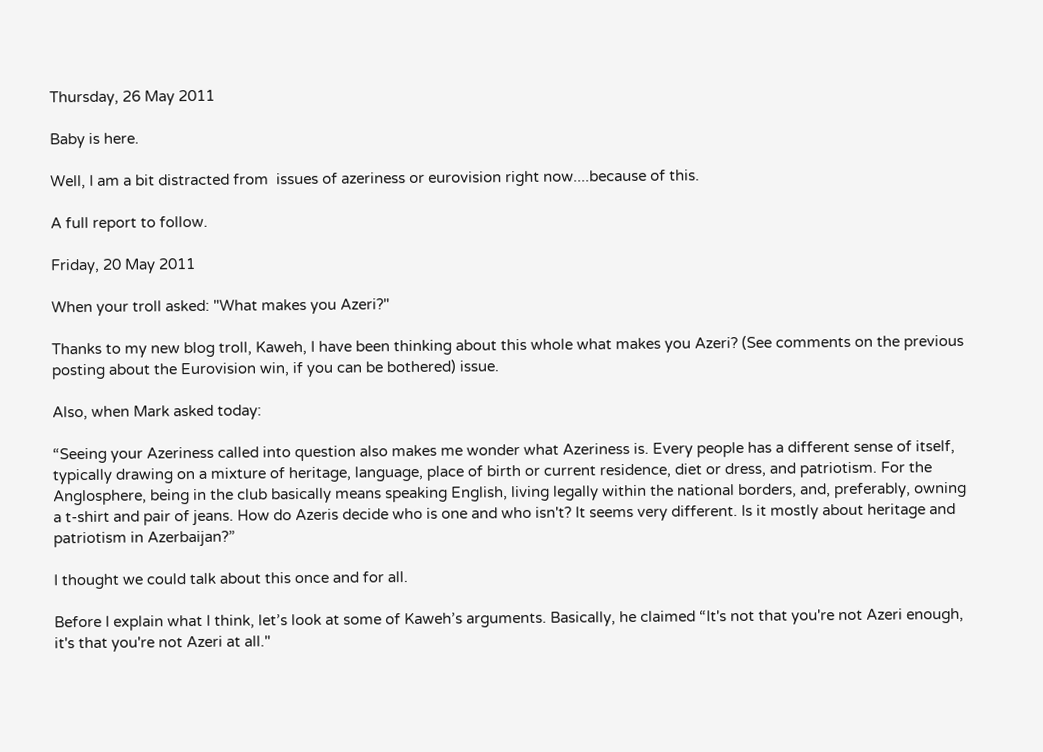Thursday, 26 May 2011

Baby is here.

Well, I am a bit distracted from  issues of azeriness or eurovision right now....because of this.

A full report to follow.

Friday, 20 May 2011

When your troll asked: "What makes you Azeri?"

Thanks to my new blog troll, Kaweh, I have been thinking about this whole what makes you Azeri? (See comments on the previous posting about the Eurovision win, if you can be bothered) issue.

Also, when Mark asked today:

“Seeing your Azeriness called into question also makes me wonder what Azeriness is. Every people has a different sense of itself, typically drawing on a mixture of heritage, language, place of birth or current residence, diet or dress, and patriotism. For the Anglosphere, being in the club basically means speaking English, living legally within the national borders, and, preferably, owning a t-shirt and pair of jeans. How do Azeris decide who is one and who isn't? It seems very different. Is it mostly about heritage and patriotism in Azerbaijan?”

I thought we could talk about this once and for all.

Before I explain what I think, let’s look at some of Kaweh’s arguments. Basically, he claimed “It's not that you're not Azeri enough, it's that you're not Azeri at all."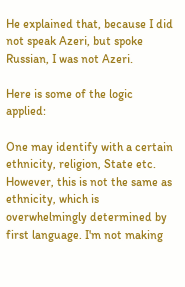He explained that, because I did not speak Azeri, but spoke Russian, I was not Azeri.

Here is some of the logic applied:

One may identify with a certain ethnicity, religion, State etc. However, this is not the same as ethnicity, which is overwhelmingly determined by first language. I'm not making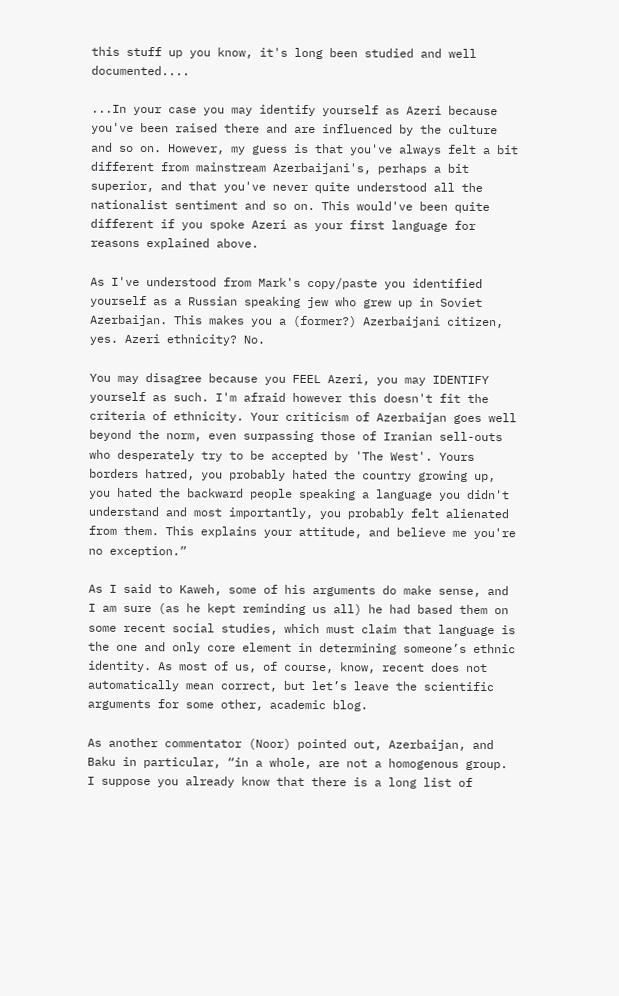this stuff up you know, it's long been studied and well documented....

...In your case you may identify yourself as Azeri because you've been raised there and are influenced by the culture and so on. However, my guess is that you've always felt a bit different from mainstream Azerbaijani's, perhaps a bit superior, and that you've never quite understood all the nationalist sentiment and so on. This would've been quite different if you spoke Azeri as your first language for reasons explained above.

As I've understood from Mark's copy/paste you identified yourself as a Russian speaking jew who grew up in Soviet Azerbaijan. This makes you a (former?) Azerbaijani citizen, yes. Azeri ethnicity? No.

You may disagree because you FEEL Azeri, you may IDENTIFY yourself as such. I'm afraid however this doesn't fit the criteria of ethnicity. Your criticism of Azerbaijan goes well beyond the norm, even surpassing those of Iranian sell-outs who desperately try to be accepted by 'The West'. Yours borders hatred, you probably hated the country growing up, you hated the backward people speaking a language you didn't understand and most importantly, you probably felt alienated from them. This explains your attitude, and believe me you're no exception.”

As I said to Kaweh, some of his arguments do make sense, and I am sure (as he kept reminding us all) he had based them on some recent social studies, which must claim that language is the one and only core element in determining someone’s ethnic identity. As most of us, of course, know, recent does not automatically mean correct, but let’s leave the scientific arguments for some other, academic blog.

As another commentator (Noor) pointed out, Azerbaijan, and Baku in particular, “in a whole, are not a homogenous group. I suppose you already know that there is a long list of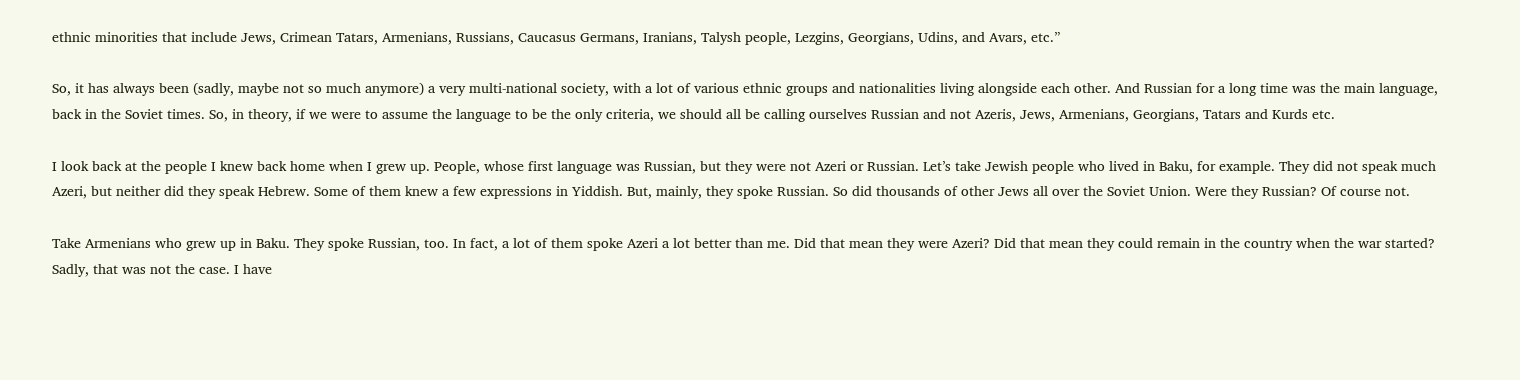ethnic minorities that include Jews, Crimean Tatars, Armenians, Russians, Caucasus Germans, Iranians, Talysh people, Lezgins, Georgians, Udins, and Avars, etc.”

So, it has always been (sadly, maybe not so much anymore) a very multi-national society, with a lot of various ethnic groups and nationalities living alongside each other. And Russian for a long time was the main language, back in the Soviet times. So, in theory, if we were to assume the language to be the only criteria, we should all be calling ourselves Russian and not Azeris, Jews, Armenians, Georgians, Tatars and Kurds etc.

I look back at the people I knew back home when I grew up. People, whose first language was Russian, but they were not Azeri or Russian. Let’s take Jewish people who lived in Baku, for example. They did not speak much Azeri, but neither did they speak Hebrew. Some of them knew a few expressions in Yiddish. But, mainly, they spoke Russian. So did thousands of other Jews all over the Soviet Union. Were they Russian? Of course not.

Take Armenians who grew up in Baku. They spoke Russian, too. In fact, a lot of them spoke Azeri a lot better than me. Did that mean they were Azeri? Did that mean they could remain in the country when the war started? Sadly, that was not the case. I have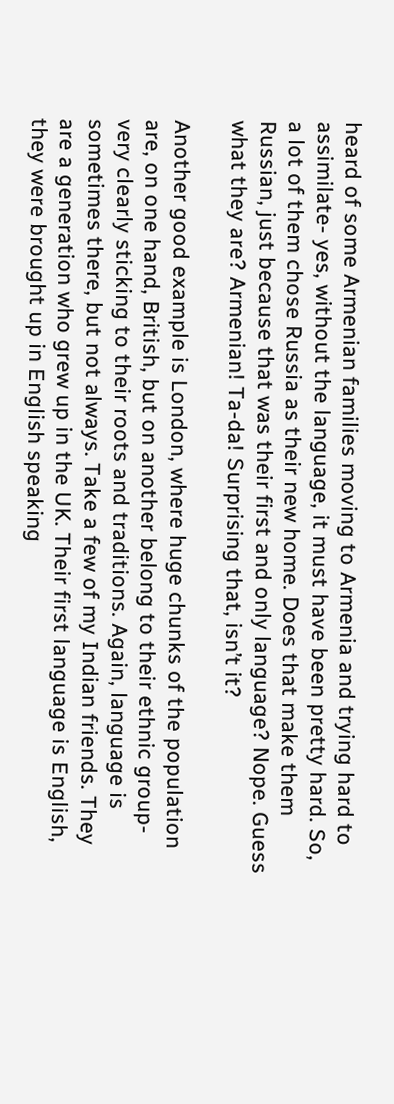heard of some Armenian families moving to Armenia and trying hard to assimilate- yes, without the language, it must have been pretty hard. So, a lot of them chose Russia as their new home. Does that make them Russian, just because that was their first and only language? Nope. Guess what they are? Armenian! Ta-da! Surprising that, isn’t it?

Another good example is London, where huge chunks of the population are, on one hand, British, but on another belong to their ethnic group- very clearly sticking to their roots and traditions. Again, language is sometimes there, but not always. Take a few of my Indian friends. They are a generation who grew up in the UK. Their first language is English, they were brought up in English speaking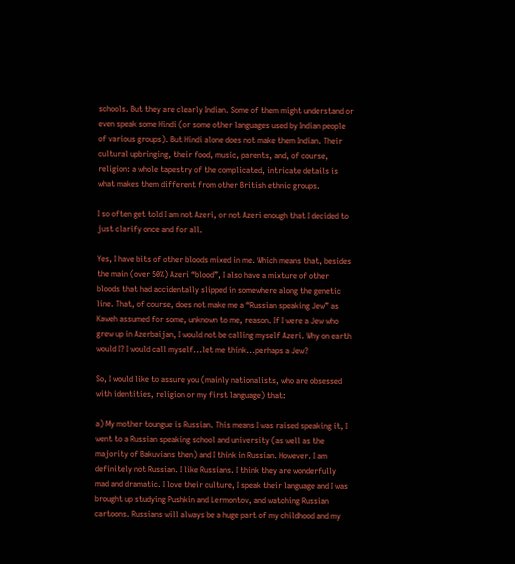schools. But they are clearly Indian. Some of them might understand or even speak some Hindi (or some other languages used by Indian people of various groups). But Hindi alone does not make them Indian. Their cultural upbringing, their food, music, parents, and, of course, religion: a whole tapestry of the complicated, intricate details is what makes them different from other British ethnic groups.

I so often get told I am not Azeri, or not Azeri enough that I decided to just clarify once and for all.

Yes, I have bits of other bloods mixed in me. Which means that, besides the main (over 50%) Azeri “blood”, I also have a mixture of other bloods that had accidentally slipped in somewhere along the genetic line. That, of course, does not make me a “Russian speaking Jew” as Kaweh assumed for some, unknown to me, reason. If I were a Jew who grew up in Azerbaijan, I would not be calling myself Azeri. Why on earth would I? I would call myself...let me think...perhaps a Jew?

So, I would like to assure you (mainly nationalists, who are obsessed with identities, religion or my first language) that:

a) My mother toungue is Russian. This means I was raised speaking it, I went to a Russian speaking school and university (as well as the majority of Bakuvians then) and I think in Russian. However. I am definitely not Russian. I like Russians. I think they are wonderfully mad and dramatic. I love their culture, I speak their language and I was brought up studying Pushkin and Lermontov, and watching Russian cartoons. Russians will always be a huge part of my childhood and my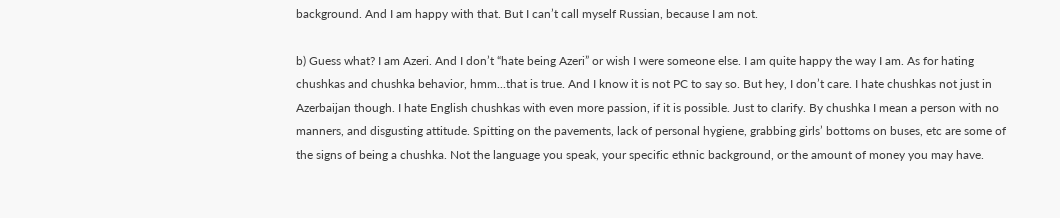background. And I am happy with that. But I can’t call myself Russian, because I am not.

b) Guess what? I am Azeri. And I don’t “hate being Azeri” or wish I were someone else. I am quite happy the way I am. As for hating chushkas and chushka behavior, hmm...that is true. And I know it is not PC to say so. But hey, I don’t care. I hate chushkas not just in Azerbaijan though. I hate English chushkas with even more passion, if it is possible. Just to clarify. By chushka I mean a person with no manners, and disgusting attitude. Spitting on the pavements, lack of personal hygiene, grabbing girls’ bottoms on buses, etc are some of the signs of being a chushka. Not the language you speak, your specific ethnic background, or the amount of money you may have.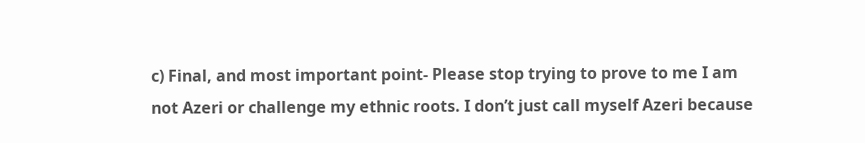c) Final, and most important point- Please stop trying to prove to me I am not Azeri or challenge my ethnic roots. I don’t just call myself Azeri because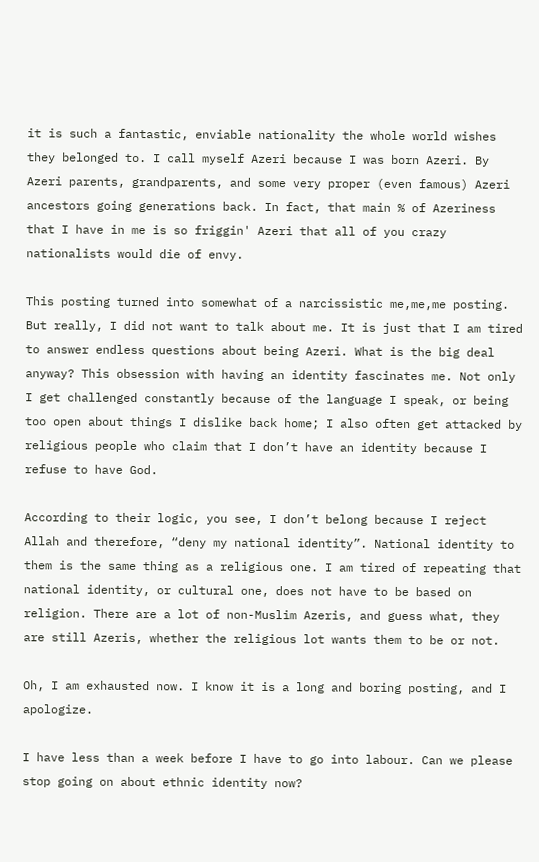it is such a fantastic, enviable nationality the whole world wishes they belonged to. I call myself Azeri because I was born Azeri. By Azeri parents, grandparents, and some very proper (even famous) Azeri ancestors going generations back. In fact, that main % of Azeriness that I have in me is so friggin' Azeri that all of you crazy nationalists would die of envy.

This posting turned into somewhat of a narcissistic me,me,me posting. But really, I did not want to talk about me. It is just that I am tired to answer endless questions about being Azeri. What is the big deal anyway? This obsession with having an identity fascinates me. Not only I get challenged constantly because of the language I speak, or being too open about things I dislike back home; I also often get attacked by religious people who claim that I don’t have an identity because I refuse to have God.

According to their logic, you see, I don’t belong because I reject Allah and therefore, “deny my national identity”. National identity to them is the same thing as a religious one. I am tired of repeating that national identity, or cultural one, does not have to be based on religion. There are a lot of non-Muslim Azeris, and guess what, they are still Azeris, whether the religious lot wants them to be or not.

Oh, I am exhausted now. I know it is a long and boring posting, and I apologize.

I have less than a week before I have to go into labour. Can we please stop going on about ethnic identity now?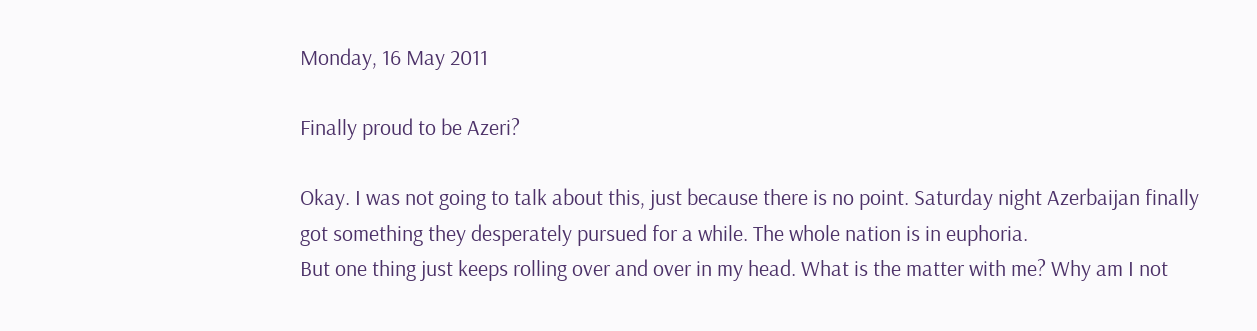Monday, 16 May 2011

Finally proud to be Azeri?

Okay. I was not going to talk about this, just because there is no point. Saturday night Azerbaijan finally got something they desperately pursued for a while. The whole nation is in euphoria.
But one thing just keeps rolling over and over in my head. What is the matter with me? Why am I not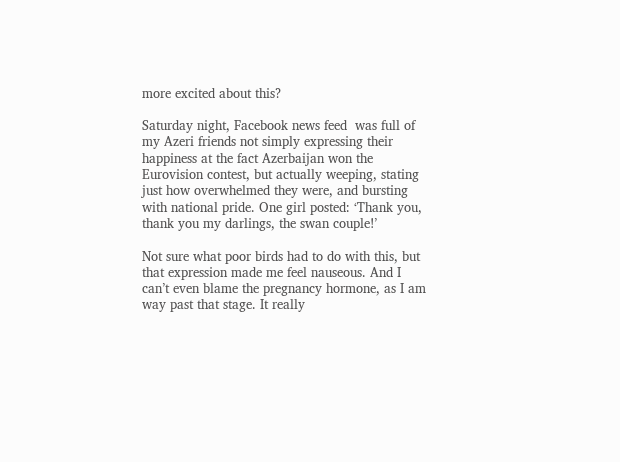more excited about this?

Saturday night, Facebook news feed  was full of my Azeri friends not simply expressing their happiness at the fact Azerbaijan won the Eurovision contest, but actually weeping, stating just how overwhelmed they were, and bursting with national pride. One girl posted: ‘Thank you, thank you my darlings, the swan couple!’

Not sure what poor birds had to do with this, but that expression made me feel nauseous. And I can’t even blame the pregnancy hormone, as I am way past that stage. It really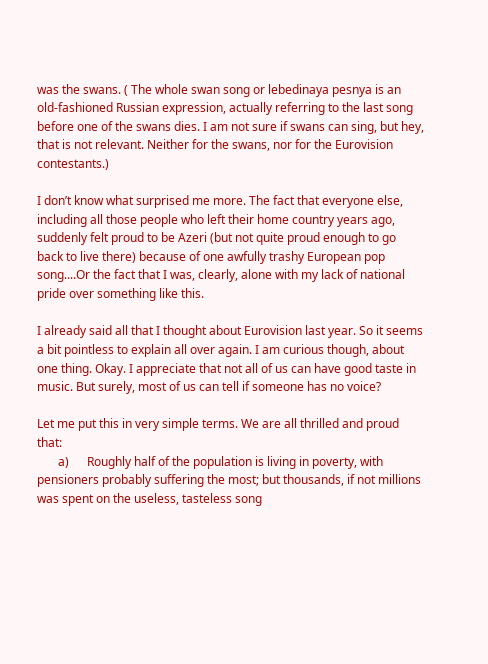was the swans. ( The whole swan song or lebedinaya pesnya is an old-fashioned Russian expression, actually referring to the last song before one of the swans dies. I am not sure if swans can sing, but hey, that is not relevant. Neither for the swans, nor for the Eurovision contestants.)

I don’t know what surprised me more. The fact that everyone else, including all those people who left their home country years ago, suddenly felt proud to be Azeri (but not quite proud enough to go back to live there) because of one awfully trashy European pop song....Or the fact that I was, clearly, alone with my lack of national pride over something like this.

I already said all that I thought about Eurovision last year. So it seems a bit pointless to explain all over again. I am curious though, about one thing. Okay. I appreciate that not all of us can have good taste in music. But surely, most of us can tell if someone has no voice?

Let me put this in very simple terms. We are all thrilled and proud that:
       a)      Roughly half of the population is living in poverty, with pensioners probably suffering the most; but thousands, if not millions was spent on the useless, tasteless song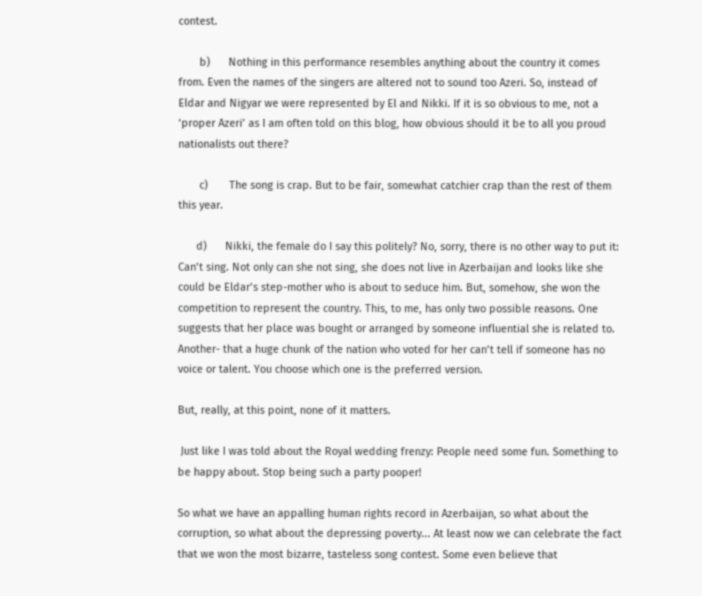contest.

       b)      Nothing in this performance resembles anything about the country it comes from. Even the names of the singers are altered not to sound too Azeri. So, instead of Eldar and Nigyar we were represented by El and Nikki. If it is so obvious to me, not a ‘proper Azeri’ as I am often told on this blog, how obvious should it be to all you proud nationalists out there?

       c)       The song is crap. But to be fair, somewhat catchier crap than the rest of them this year.

      d)      Nikki, the female do I say this politely? No, sorry, there is no other way to put it: Can’t sing. Not only can she not sing, she does not live in Azerbaijan and looks like she could be Eldar’s step-mother who is about to seduce him. But, somehow, she won the competition to represent the country. This, to me, has only two possible reasons. One suggests that her place was bought or arranged by someone influential she is related to. Another- that a huge chunk of the nation who voted for her can’t tell if someone has no voice or talent. You choose which one is the preferred version.

But, really, at this point, none of it matters.

 Just like I was told about the Royal wedding frenzy: People need some fun. Something to be happy about. Stop being such a party pooper!

So what we have an appalling human rights record in Azerbaijan, so what about the corruption, so what about the depressing poverty... At least now we can celebrate the fact that we won the most bizarre, tasteless song contest. Some even believe that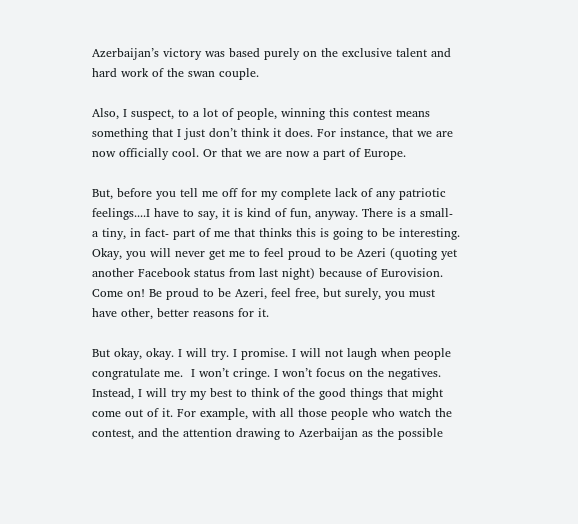Azerbaijan’s victory was based purely on the exclusive talent and hard work of the swan couple.

Also, I suspect, to a lot of people, winning this contest means something that I just don’t think it does. For instance, that we are now officially cool. Or that we are now a part of Europe.

But, before you tell me off for my complete lack of any patriotic feelings....I have to say, it is kind of fun, anyway. There is a small- a tiny, in fact- part of me that thinks this is going to be interesting. Okay, you will never get me to feel proud to be Azeri (quoting yet another Facebook status from last night) because of Eurovision. Come on! Be proud to be Azeri, feel free, but surely, you must have other, better reasons for it.

But okay, okay. I will try. I promise. I will not laugh when people congratulate me.  I won’t cringe. I won’t focus on the negatives. Instead, I will try my best to think of the good things that might come out of it. For example, with all those people who watch the contest, and the attention drawing to Azerbaijan as the possible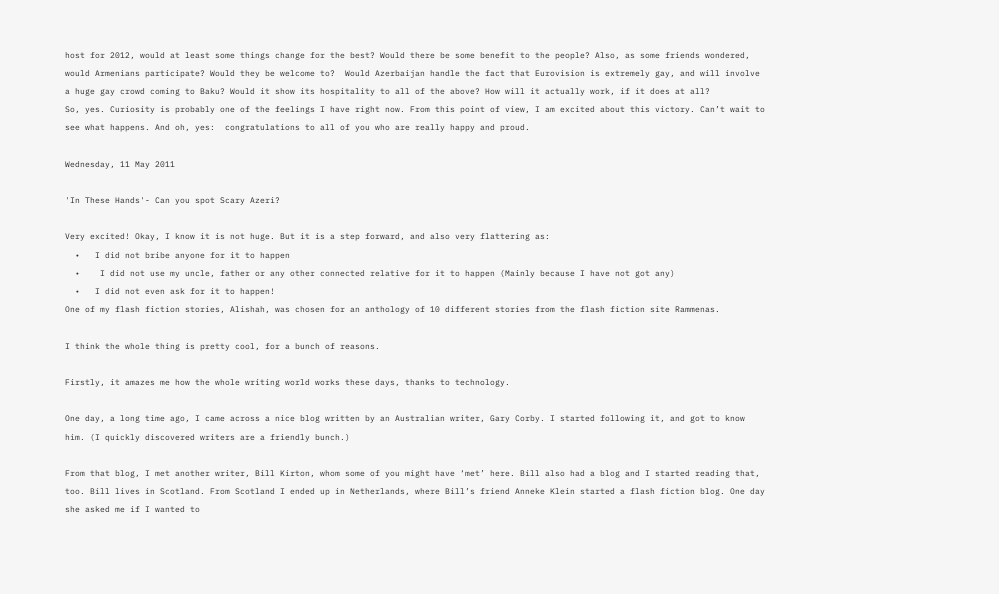host for 2012, would at least some things change for the best? Would there be some benefit to the people? Also, as some friends wondered, would Armenians participate? Would they be welcome to?  Would Azerbaijan handle the fact that Eurovision is extremely gay, and will involve a huge gay crowd coming to Baku? Would it show its hospitality to all of the above? How will it actually work, if it does at all?
So, yes. Curiosity is probably one of the feelings I have right now. From this point of view, I am excited about this victory. Can’t wait to see what happens. And oh, yes:  congratulations to all of you who are really happy and proud.

Wednesday, 11 May 2011

'In These Hands'- Can you spot Scary Azeri?

Very excited! Okay, I know it is not huge. But it is a step forward, and also very flattering as:
  •   I did not bribe anyone for it to happen
  •    I did not use my uncle, father or any other connected relative for it to happen (Mainly because I have not got any)
  •   I did not even ask for it to happen!
One of my flash fiction stories, Alishah, was chosen for an anthology of 10 different stories from the flash fiction site Rammenas.

I think the whole thing is pretty cool, for a bunch of reasons.

Firstly, it amazes me how the whole writing world works these days, thanks to technology.

One day, a long time ago, I came across a nice blog written by an Australian writer, Gary Corby. I started following it, and got to know him. (I quickly discovered writers are a friendly bunch.)

From that blog, I met another writer, Bill Kirton, whom some of you might have ‘met’ here. Bill also had a blog and I started reading that, too. Bill lives in Scotland. From Scotland I ended up in Netherlands, where Bill’s friend Anneke Klein started a flash fiction blog. One day she asked me if I wanted to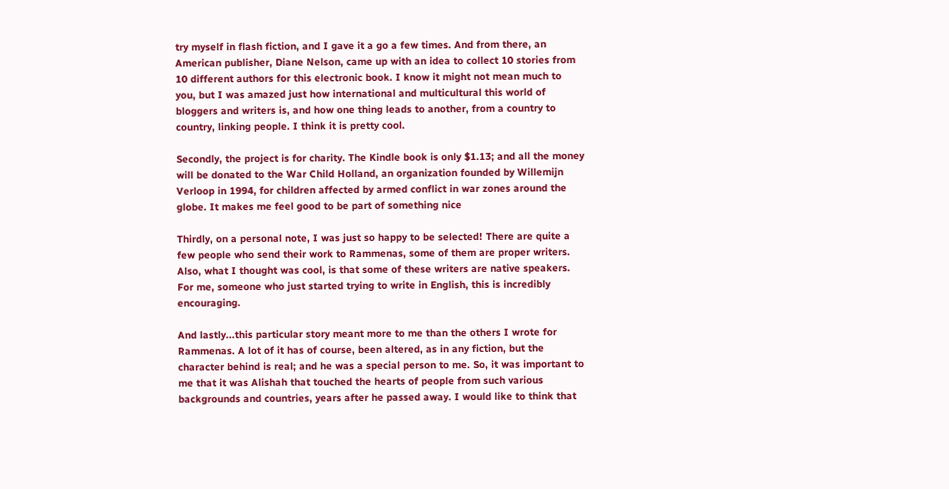try myself in flash fiction, and I gave it a go a few times. And from there, an American publisher, Diane Nelson, came up with an idea to collect 10 stories from 10 different authors for this electronic book. I know it might not mean much to you, but I was amazed just how international and multicultural this world of bloggers and writers is, and how one thing leads to another, from a country to country, linking people. I think it is pretty cool.

Secondly, the project is for charity. The Kindle book is only $1.13; and all the money will be donated to the War Child Holland, an organization founded by Willemijn Verloop in 1994, for children affected by armed conflict in war zones around the globe. It makes me feel good to be part of something nice

Thirdly, on a personal note, I was just so happy to be selected! There are quite a few people who send their work to Rammenas, some of them are proper writers. Also, what I thought was cool, is that some of these writers are native speakers. For me, someone who just started trying to write in English, this is incredibly encouraging.

And lastly...this particular story meant more to me than the others I wrote for Rammenas. A lot of it has of course, been altered, as in any fiction, but the character behind is real; and he was a special person to me. So, it was important to me that it was Alishah that touched the hearts of people from such various backgrounds and countries, years after he passed away. I would like to think that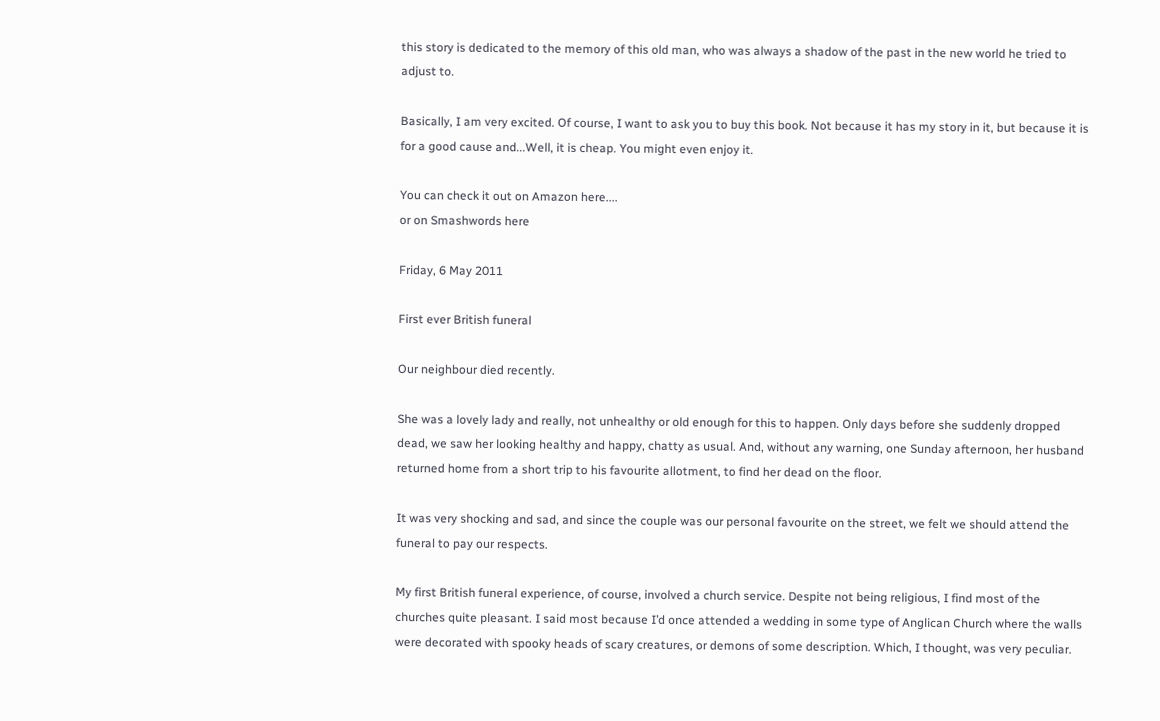this story is dedicated to the memory of this old man, who was always a shadow of the past in the new world he tried to adjust to.

Basically, I am very excited. Of course, I want to ask you to buy this book. Not because it has my story in it, but because it is for a good cause and...Well, it is cheap. You might even enjoy it.

You can check it out on Amazon here....
or on Smashwords here

Friday, 6 May 2011

First ever British funeral

Our neighbour died recently.

She was a lovely lady and really, not unhealthy or old enough for this to happen. Only days before she suddenly dropped dead, we saw her looking healthy and happy, chatty as usual. And, without any warning, one Sunday afternoon, her husband returned home from a short trip to his favourite allotment, to find her dead on the floor.

It was very shocking and sad, and since the couple was our personal favourite on the street, we felt we should attend the funeral to pay our respects.

My first British funeral experience, of course, involved a church service. Despite not being religious, I find most of the churches quite pleasant. I said most because I’d once attended a wedding in some type of Anglican Church where the walls were decorated with spooky heads of scary creatures, or demons of some description. Which, I thought, was very peculiar.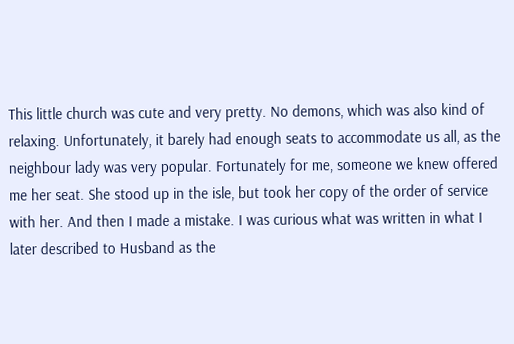This little church was cute and very pretty. No demons, which was also kind of relaxing. Unfortunately, it barely had enough seats to accommodate us all, as the neighbour lady was very popular. Fortunately for me, someone we knew offered me her seat. She stood up in the isle, but took her copy of the order of service with her. And then I made a mistake. I was curious what was written in what I later described to Husband as the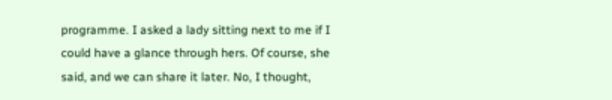programme. I asked a lady sitting next to me if I could have a glance through hers. Of course, she said, and we can share it later. No, I thought,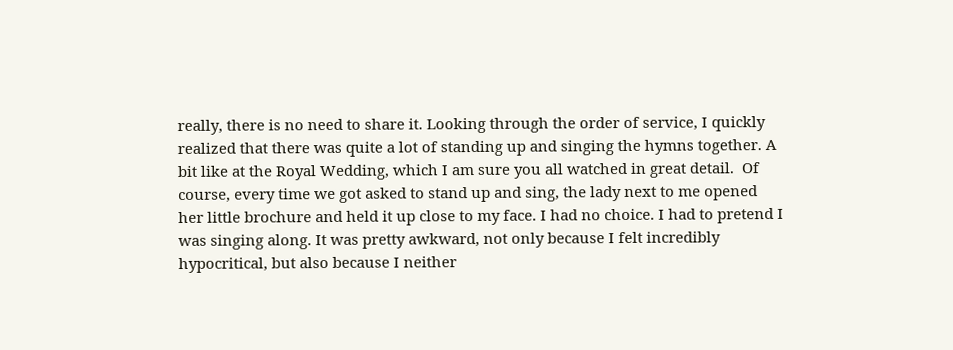really, there is no need to share it. Looking through the order of service, I quickly realized that there was quite a lot of standing up and singing the hymns together. A bit like at the Royal Wedding, which I am sure you all watched in great detail.  Of course, every time we got asked to stand up and sing, the lady next to me opened her little brochure and held it up close to my face. I had no choice. I had to pretend I was singing along. It was pretty awkward, not only because I felt incredibly hypocritical, but also because I neither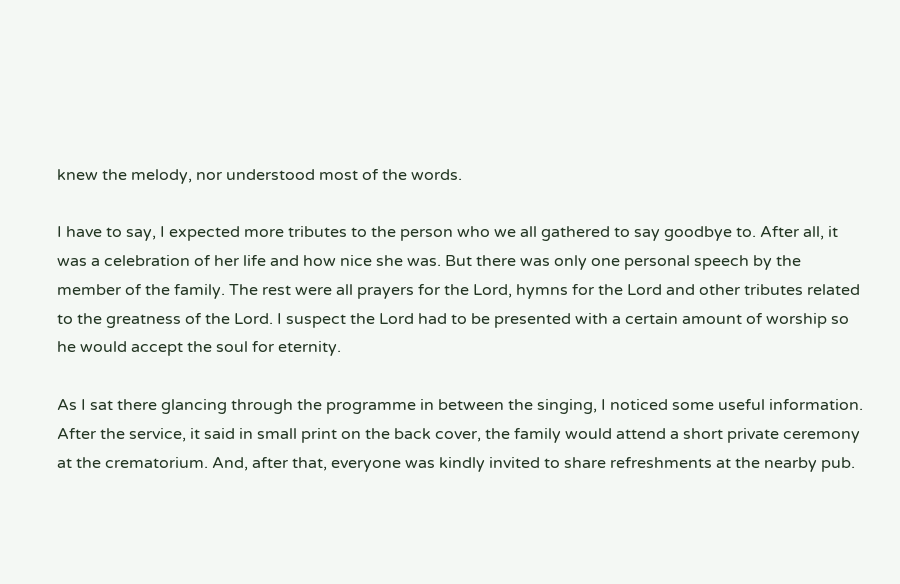knew the melody, nor understood most of the words.

I have to say, I expected more tributes to the person who we all gathered to say goodbye to. After all, it was a celebration of her life and how nice she was. But there was only one personal speech by the member of the family. The rest were all prayers for the Lord, hymns for the Lord and other tributes related to the greatness of the Lord. I suspect the Lord had to be presented with a certain amount of worship so he would accept the soul for eternity.

As I sat there glancing through the programme in between the singing, I noticed some useful information.  After the service, it said in small print on the back cover, the family would attend a short private ceremony at the crematorium. And, after that, everyone was kindly invited to share refreshments at the nearby pub.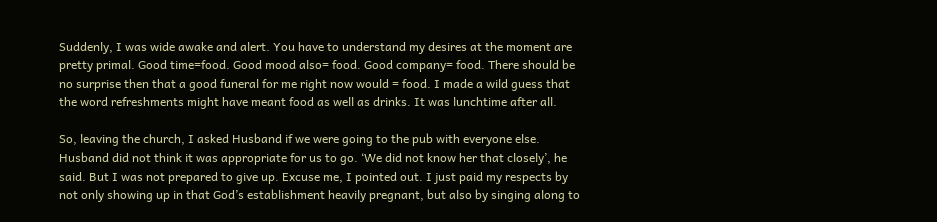Suddenly, I was wide awake and alert. You have to understand my desires at the moment are pretty primal. Good time=food. Good mood also= food. Good company= food. There should be no surprise then that a good funeral for me right now would = food. I made a wild guess that the word refreshments might have meant food as well as drinks. It was lunchtime after all.

So, leaving the church, I asked Husband if we were going to the pub with everyone else. Husband did not think it was appropriate for us to go. ‘We did not know her that closely’, he said. But I was not prepared to give up. Excuse me, I pointed out. I just paid my respects by not only showing up in that God’s establishment heavily pregnant, but also by singing along to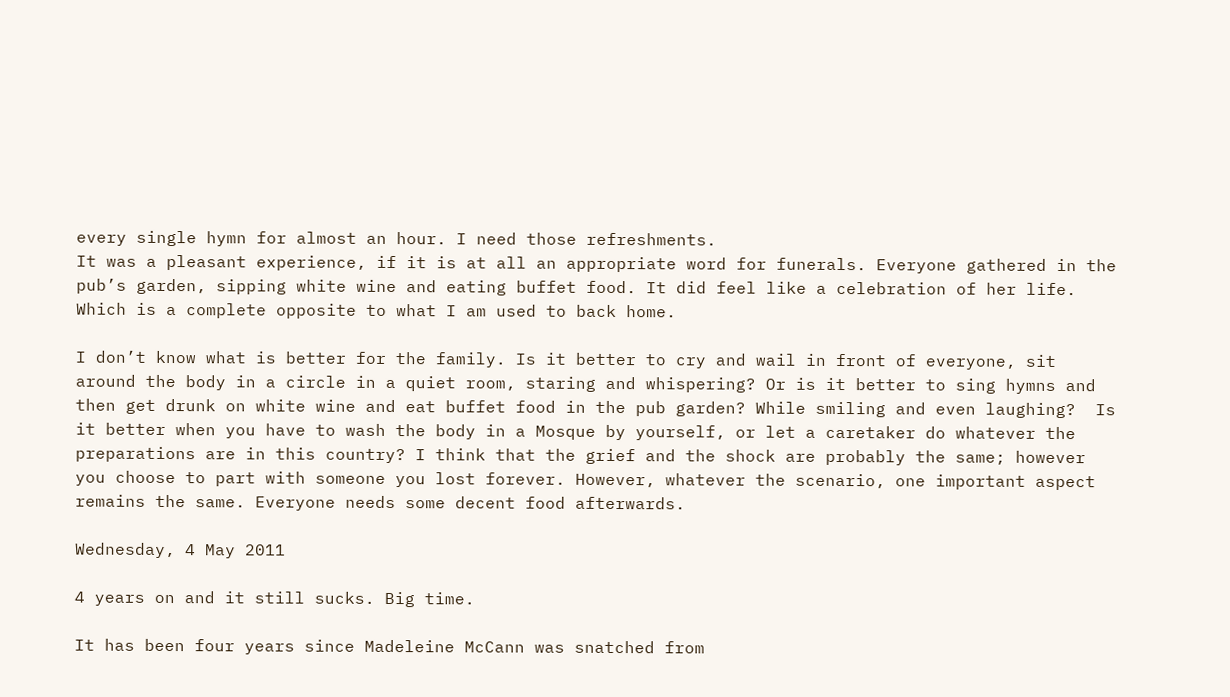every single hymn for almost an hour. I need those refreshments.
It was a pleasant experience, if it is at all an appropriate word for funerals. Everyone gathered in the pub’s garden, sipping white wine and eating buffet food. It did feel like a celebration of her life. Which is a complete opposite to what I am used to back home.

I don’t know what is better for the family. Is it better to cry and wail in front of everyone, sit around the body in a circle in a quiet room, staring and whispering? Or is it better to sing hymns and then get drunk on white wine and eat buffet food in the pub garden? While smiling and even laughing?  Is it better when you have to wash the body in a Mosque by yourself, or let a caretaker do whatever the preparations are in this country? I think that the grief and the shock are probably the same; however you choose to part with someone you lost forever. However, whatever the scenario, one important aspect remains the same. Everyone needs some decent food afterwards.

Wednesday, 4 May 2011

4 years on and it still sucks. Big time.

It has been four years since Madeleine McCann was snatched from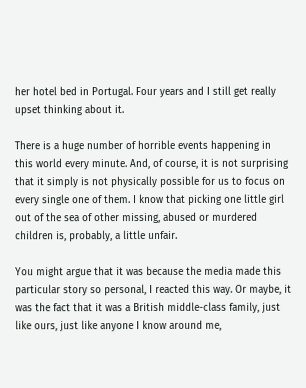her hotel bed in Portugal. Four years and I still get really upset thinking about it.

There is a huge number of horrible events happening in this world every minute. And, of course, it is not surprising that it simply is not physically possible for us to focus on every single one of them. I know that picking one little girl out of the sea of other missing, abused or murdered children is, probably, a little unfair.

You might argue that it was because the media made this particular story so personal, I reacted this way. Or maybe, it was the fact that it was a British middle-class family, just like ours, just like anyone I know around me,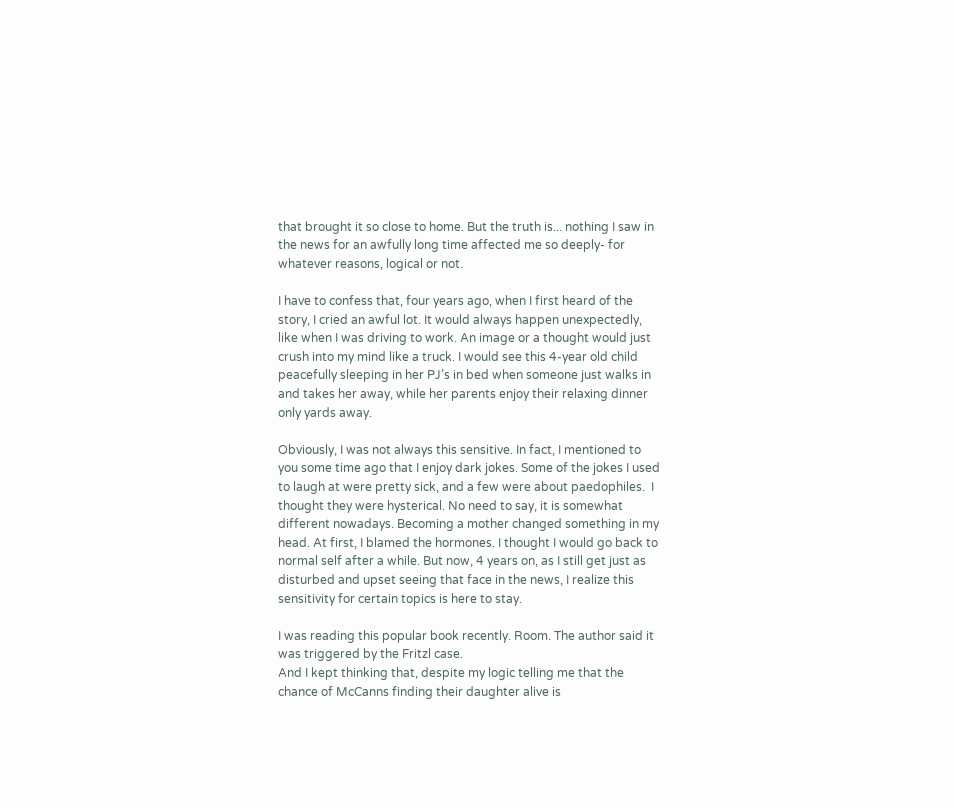that brought it so close to home. But the truth is... nothing I saw in the news for an awfully long time affected me so deeply- for whatever reasons, logical or not.

I have to confess that, four years ago, when I first heard of the story, I cried an awful lot. It would always happen unexpectedly, like when I was driving to work. An image or a thought would just crush into my mind like a truck. I would see this 4-year old child peacefully sleeping in her PJ’s in bed when someone just walks in and takes her away, while her parents enjoy their relaxing dinner only yards away.

Obviously, I was not always this sensitive. In fact, I mentioned to you some time ago that I enjoy dark jokes. Some of the jokes I used to laugh at were pretty sick, and a few were about paedophiles.  I thought they were hysterical. No need to say, it is somewhat different nowadays. Becoming a mother changed something in my head. At first, I blamed the hormones. I thought I would go back to normal self after a while. But now, 4 years on, as I still get just as disturbed and upset seeing that face in the news, I realize this sensitivity for certain topics is here to stay.

I was reading this popular book recently. Room. The author said it was triggered by the Fritzl case.
And I kept thinking that, despite my logic telling me that the chance of McCanns finding their daughter alive is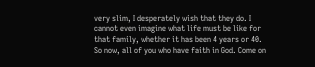very slim, I desperately wish that they do. I cannot even imagine what life must be like for that family, whether it has been 4 years or 40.  So now, all of you who have faith in God. Come on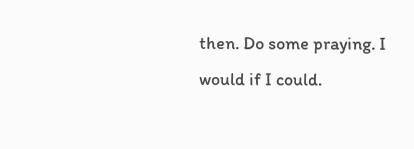then. Do some praying. I would if I could.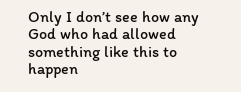Only I don’t see how any God who had allowed something like this to happen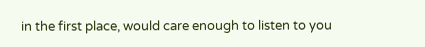in the first place, would care enough to listen to you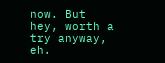now. But hey, worth a try anyway, eh.